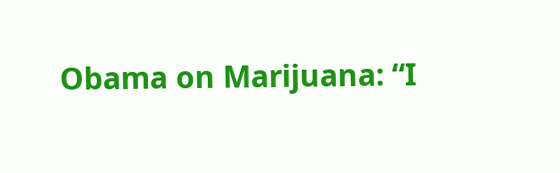Obama on Marijuana: “I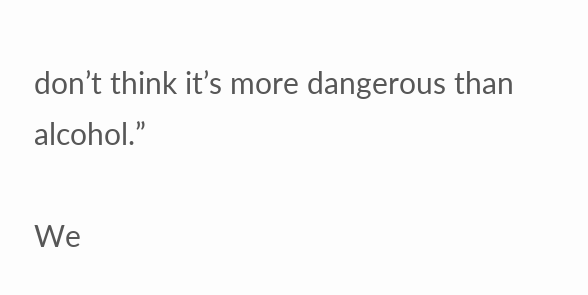don’t think it’s more dangerous than alcohol.”

We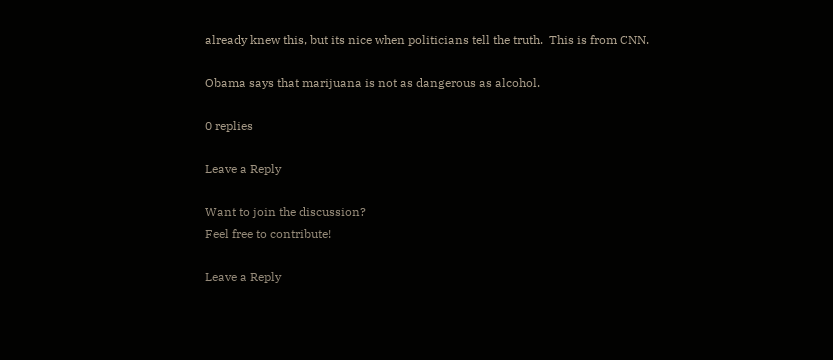already knew this, but its nice when politicians tell the truth.  This is from CNN.

Obama says that marijuana is not as dangerous as alcohol.

0 replies

Leave a Reply

Want to join the discussion?
Feel free to contribute!

Leave a Reply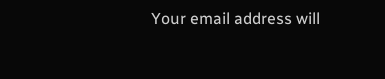Your email address will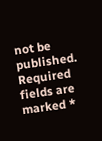not be published. Required fields are marked *